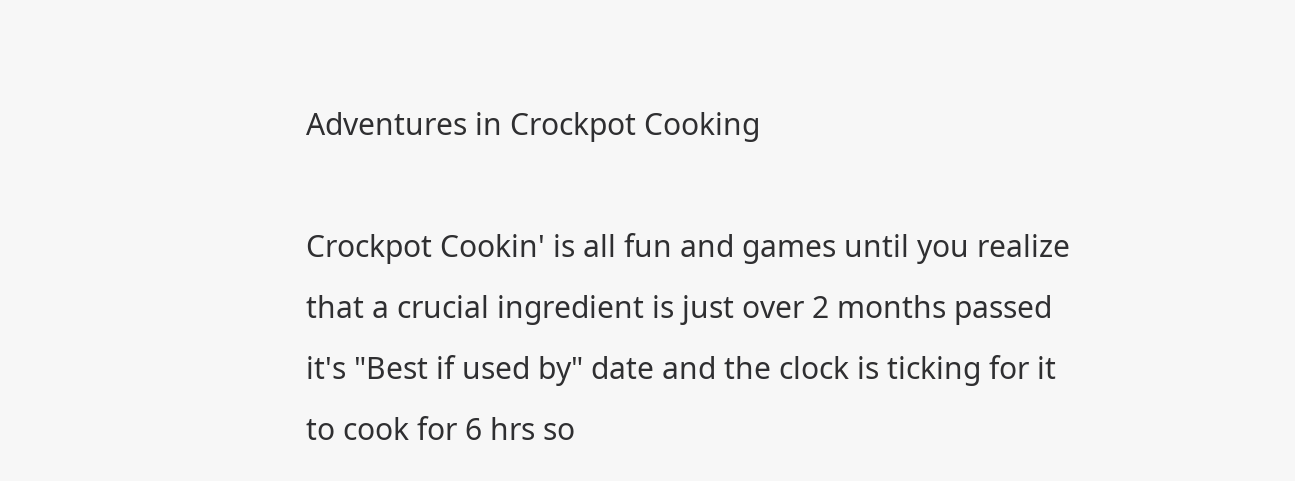Adventures in Crockpot Cooking

Crockpot Cookin' is all fun and games until you realize that a crucial ingredient is just over 2 months passed it's "Best if used by" date and the clock is ticking for it to cook for 6 hrs so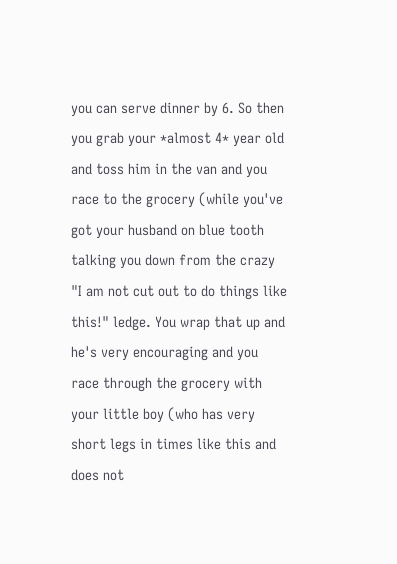you can serve dinner by 6. So then you grab your *almost 4* year old and toss him in the van and you race to the grocery (while you've got your husband on blue tooth talking you down from the crazy "I am not cut out to do things like this!" ledge. You wrap that up and he's very encouraging and you race through the grocery with your little boy (who has very short legs in times like this and does not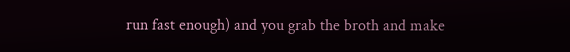run fast enough) and you grab the broth and make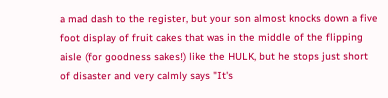a mad dash to the register, but your son almost knocks down a five foot display of fruit cakes that was in the middle of the flipping aisle (for goodness sakes!) like the HULK, but he stops just short of disaster and very calmly says "It's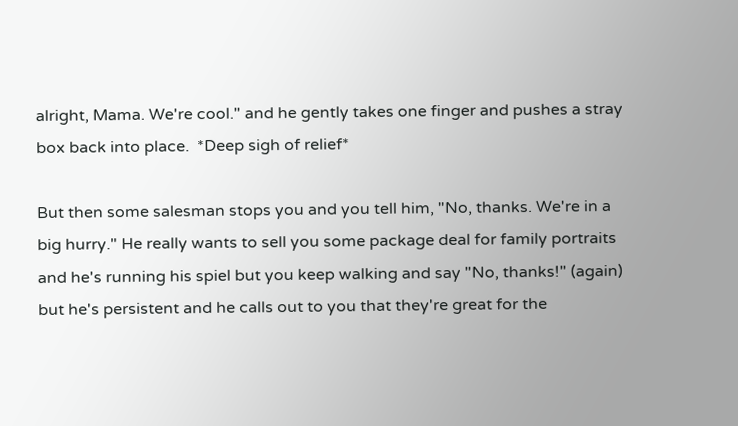alright, Mama. We're cool." and he gently takes one finger and pushes a stray box back into place.  *Deep sigh of relief*

But then some salesman stops you and you tell him, "No, thanks. We're in a big hurry." He really wants to sell you some package deal for family portraits and he's running his spiel but you keep walking and say "No, thanks!" (again) but he's persistent and he calls out to you that they're great for the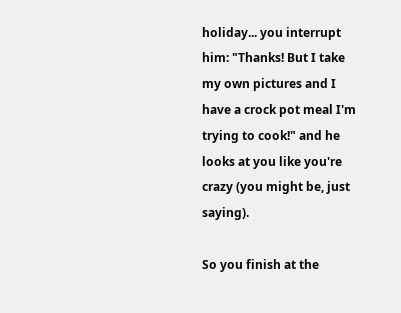holiday... you interrupt him: "Thanks! But I take my own pictures and I have a crock pot meal I'm trying to cook!" and he looks at you like you're crazy (you might be, just saying).

So you finish at the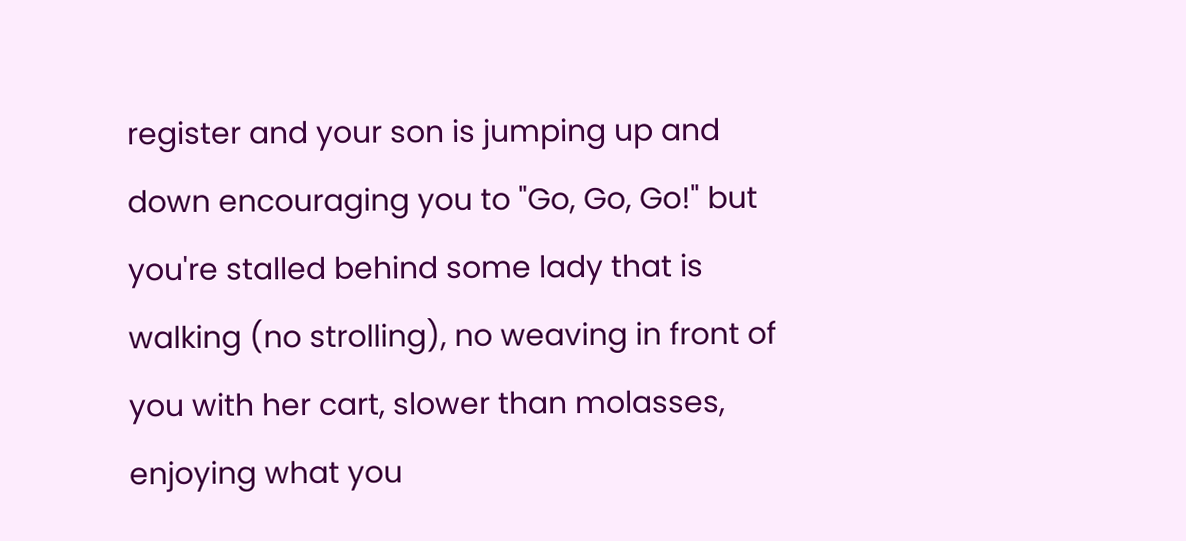register and your son is jumping up and down encouraging you to "Go, Go, Go!" but you're stalled behind some lady that is walking (no strolling), no weaving in front of you with her cart, slower than molasses, enjoying what you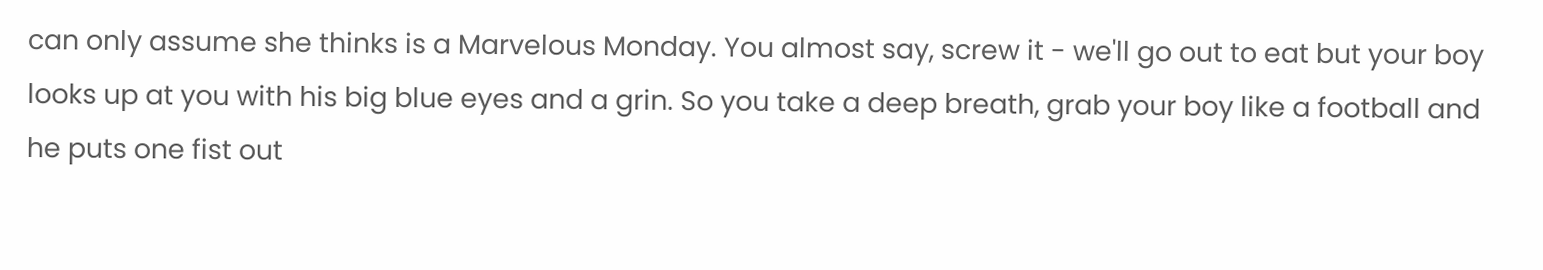can only assume she thinks is a Marvelous Monday. You almost say, screw it - we'll go out to eat but your boy looks up at you with his big blue eyes and a grin. So you take a deep breath, grab your boy like a football and he puts one fist out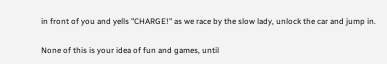in front of you and yells "CHARGE!" as we race by the slow lady, unlock the car and jump in.

None of this is your idea of fun and games, until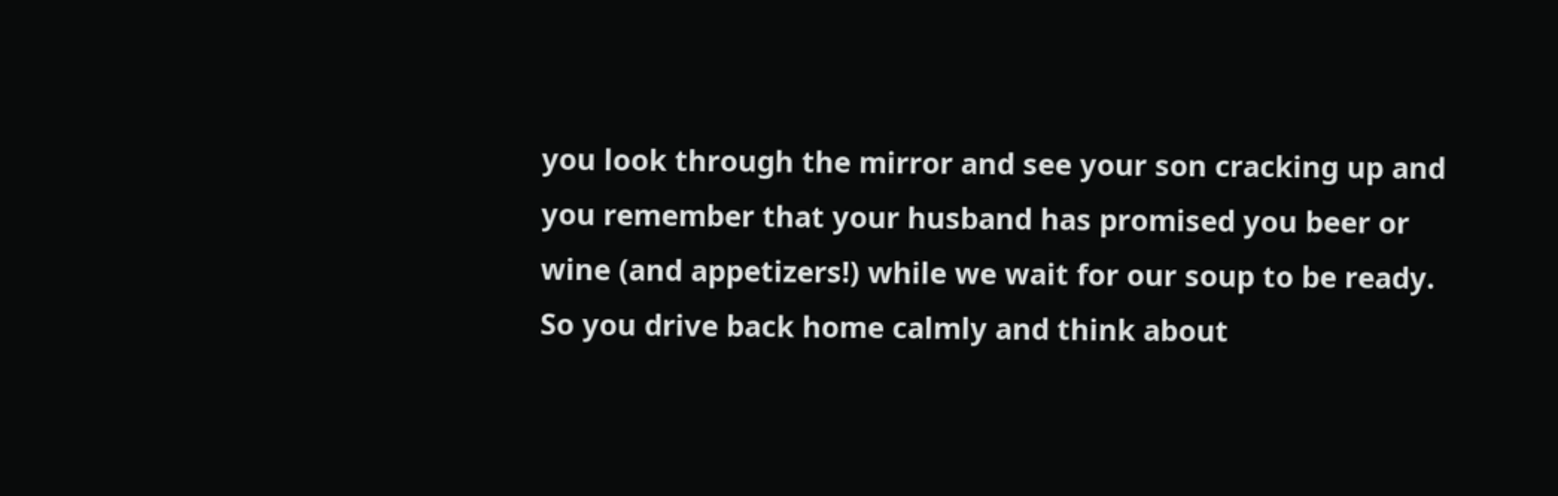you look through the mirror and see your son cracking up and you remember that your husband has promised you beer or wine (and appetizers!) while we wait for our soup to be ready. So you drive back home calmly and think about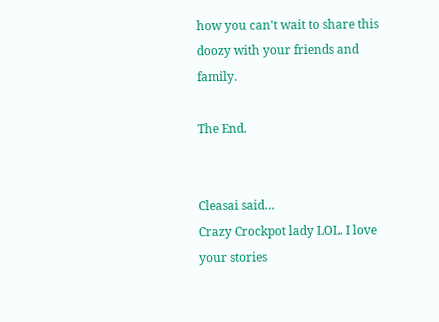how you can't wait to share this doozy with your friends and family.

The End.


Cleasai said…
Crazy Crockpot lady LOL. I love your stories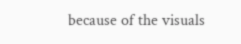because of the visuals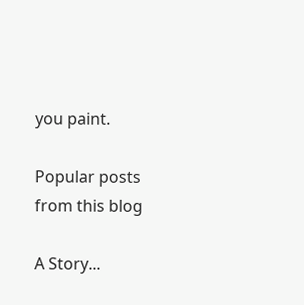you paint.

Popular posts from this blog

A Story...